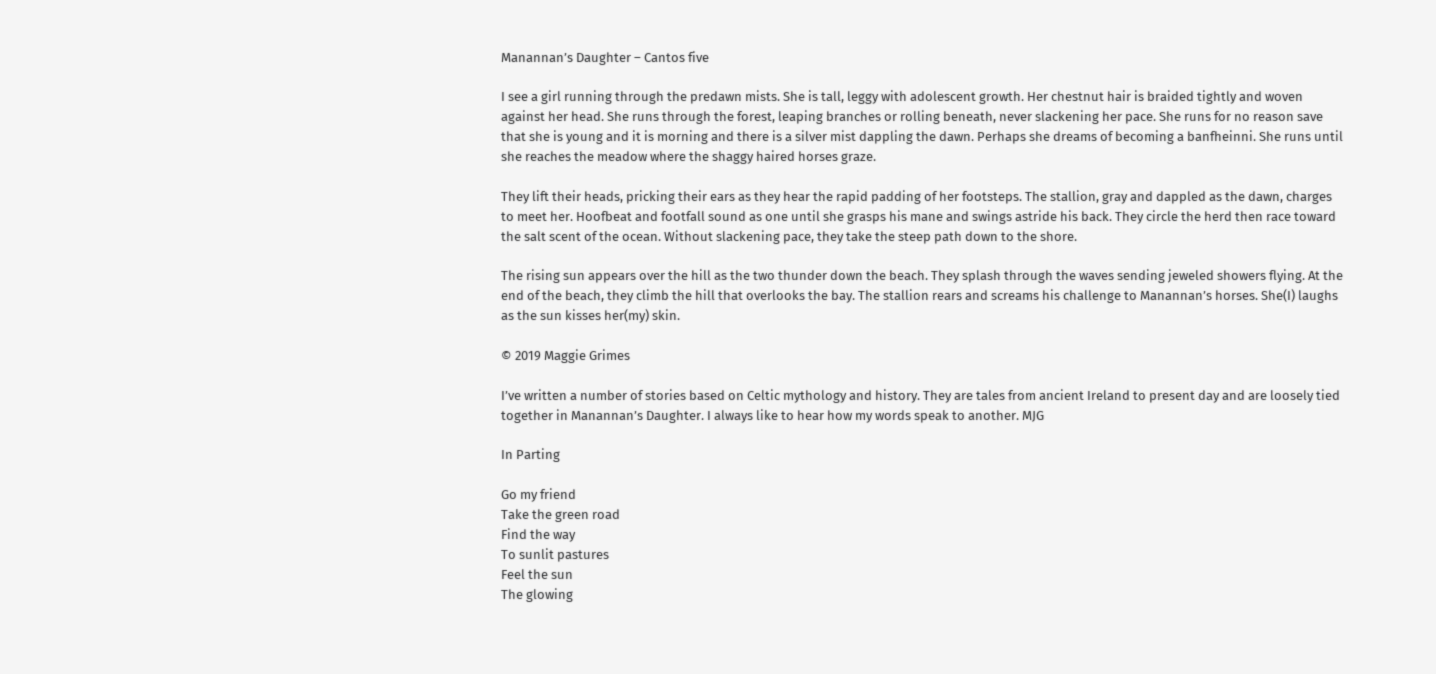Manannan’s Daughter – Cantos five

I see a girl running through the predawn mists. She is tall, leggy with adolescent growth. Her chestnut hair is braided tightly and woven against her head. She runs through the forest, leaping branches or rolling beneath, never slackening her pace. She runs for no reason save that she is young and it is morning and there is a silver mist dappling the dawn. Perhaps she dreams of becoming a banfheinni. She runs until she reaches the meadow where the shaggy haired horses graze.

They lift their heads, pricking their ears as they hear the rapid padding of her footsteps. The stallion, gray and dappled as the dawn, charges to meet her. Hoofbeat and footfall sound as one until she grasps his mane and swings astride his back. They circle the herd then race toward the salt scent of the ocean. Without slackening pace, they take the steep path down to the shore.

The rising sun appears over the hill as the two thunder down the beach. They splash through the waves sending jeweled showers flying. At the end of the beach, they climb the hill that overlooks the bay. The stallion rears and screams his challenge to Manannan’s horses. She(I) laughs as the sun kisses her(my) skin.

© 2019 Maggie Grimes

I’ve written a number of stories based on Celtic mythology and history. They are tales from ancient Ireland to present day and are loosely tied together in Manannan’s Daughter. I always like to hear how my words speak to another. MJG

In Parting

Go my friend
Take the green road
Find the way
To sunlit pastures
Feel the sun
The glowing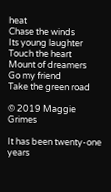heat
Chase the winds
Its young laughter
Touch the heart
Mount of dreamers
Go my friend
Take the green road

© 2019 Maggie Grimes

It has been twenty-one years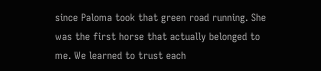since Paloma took that green road running. She was the first horse that actually belonged to me. We learned to trust each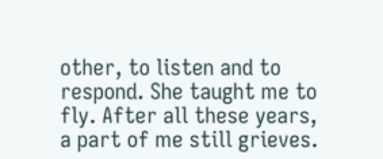other, to listen and to respond. She taught me to fly. After all these years, a part of me still grieves.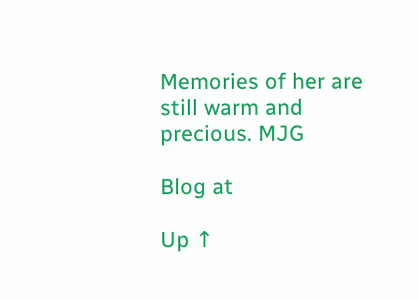Memories of her are still warm and precious. MJG

Blog at

Up ↑